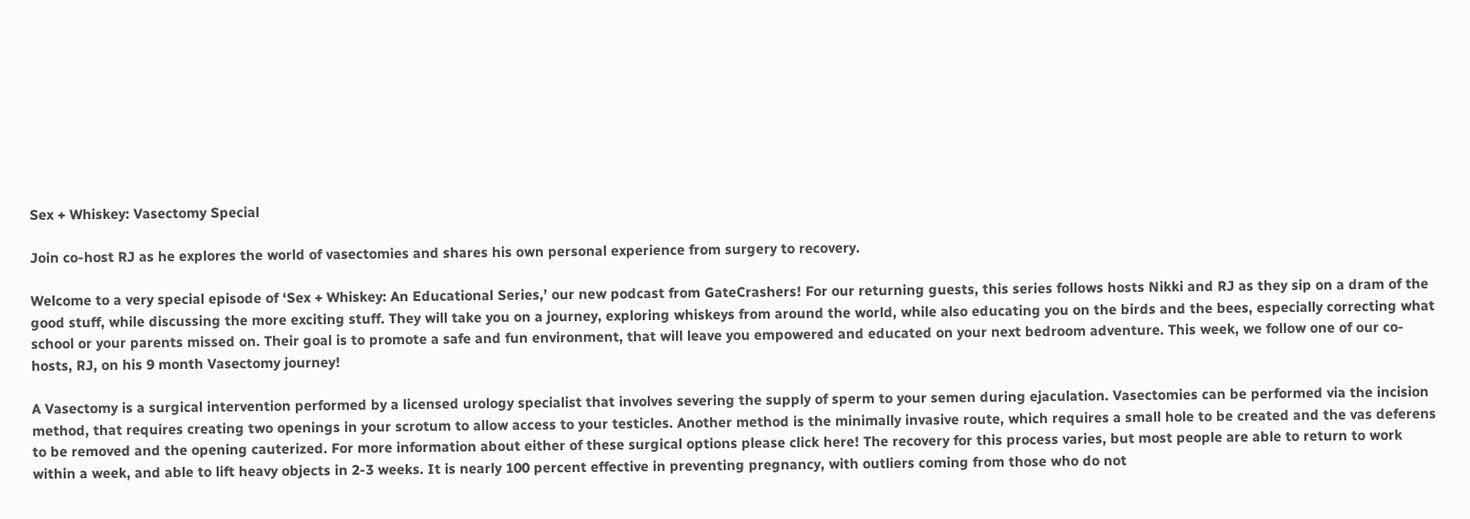Sex + Whiskey: Vasectomy Special

Join co-host RJ as he explores the world of vasectomies and shares his own personal experience from surgery to recovery.

Welcome to a very special episode of ‘Sex + Whiskey: An Educational Series,’ our new podcast from GateCrashers! For our returning guests, this series follows hosts Nikki and RJ as they sip on a dram of the good stuff, while discussing the more exciting stuff. They will take you on a journey, exploring whiskeys from around the world, while also educating you on the birds and the bees, especially correcting what school or your parents missed on. Their goal is to promote a safe and fun environment, that will leave you empowered and educated on your next bedroom adventure. This week, we follow one of our co-hosts, RJ, on his 9 month Vasectomy journey!

A Vasectomy is a surgical intervention performed by a licensed urology specialist that involves severing the supply of sperm to your semen during ejaculation. Vasectomies can be performed via the incision method, that requires creating two openings in your scrotum to allow access to your testicles. Another method is the minimally invasive route, which requires a small hole to be created and the vas deferens to be removed and the opening cauterized. For more information about either of these surgical options please click here! The recovery for this process varies, but most people are able to return to work within a week, and able to lift heavy objects in 2-3 weeks. It is nearly 100 percent effective in preventing pregnancy, with outliers coming from those who do not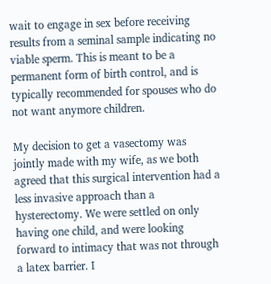wait to engage in sex before receiving results from a seminal sample indicating no viable sperm. This is meant to be a permanent form of birth control, and is typically recommended for spouses who do not want anymore children.

My decision to get a vasectomy was jointly made with my wife, as we both agreed that this surgical intervention had a less invasive approach than a hysterectomy. We were settled on only having one child, and were looking forward to intimacy that was not through a latex barrier. I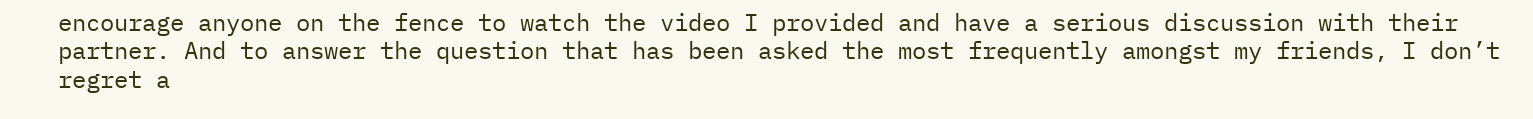encourage anyone on the fence to watch the video I provided and have a serious discussion with their partner. And to answer the question that has been asked the most frequently amongst my friends, I don’t regret a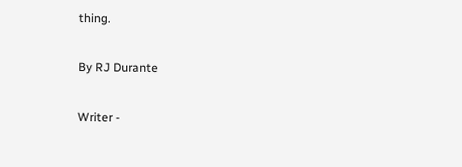thing.

By RJ Durante

Writer -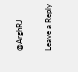@ArghRJ

Leave a Reply